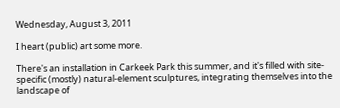Wednesday, August 3, 2011

I heart (public) art some more.

There's an installation in Carkeek Park this summer, and it's filled with site-specific (mostly) natural-element sculptures, integrating themselves into the landscape of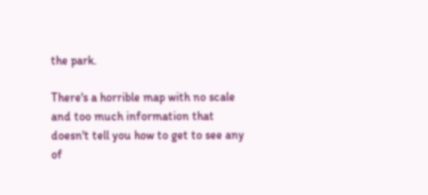the park.

There's a horrible map with no scale and too much information that doesn't tell you how to get to see any of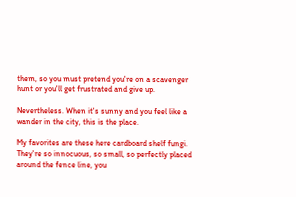them, so you must pretend you're on a scavenger hunt or you'll get frustrated and give up.

Nevertheless. When it's sunny and you feel like a wander in the city, this is the place.

My favorites are these here cardboard shelf fungi. They're so innocuous, so small, so perfectly placed around the fence line, you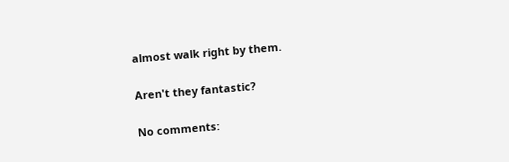almost walk right by them.

Aren't they fantastic?

No comments: